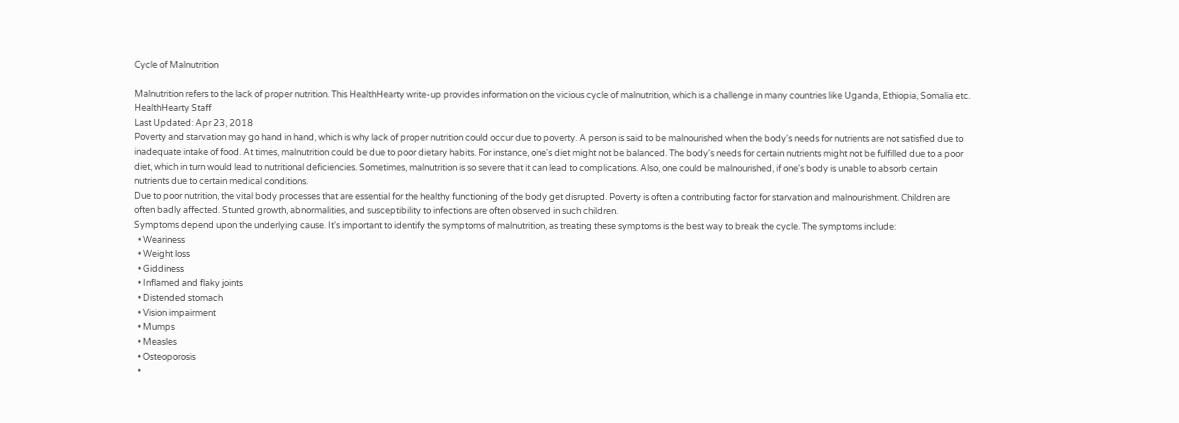Cycle of Malnutrition

Malnutrition refers to the lack of proper nutrition. This HealthHearty write-up provides information on the vicious cycle of malnutrition, which is a challenge in many countries like Uganda, Ethiopia, Somalia etc.
HealthHearty Staff
Last Updated: Apr 23, 2018
Poverty and starvation may go hand in hand, which is why lack of proper nutrition could occur due to poverty. A person is said to be malnourished when the body's needs for nutrients are not satisfied due to inadequate intake of food. At times, malnutrition could be due to poor dietary habits. For instance, one's diet might not be balanced. The body's needs for certain nutrients might not be fulfilled due to a poor diet, which in turn would lead to nutritional deficiencies. Sometimes, malnutrition is so severe that it can lead to complications. Also, one could be malnourished, if one's body is unable to absorb certain nutrients due to certain medical conditions.
Due to poor nutrition, the vital body processes that are essential for the healthy functioning of the body get disrupted. Poverty is often a contributing factor for starvation and malnourishment. Children are often badly affected. Stunted growth, abnormalities, and susceptibility to infections are often observed in such children.
Symptoms depend upon the underlying cause. It's important to identify the symptoms of malnutrition, as treating these symptoms is the best way to break the cycle. The symptoms include:
  • Weariness
  • Weight loss
  • Giddiness
  • Inflamed and flaky joints
  • Distended stomach
  • Vision impairment
  • Mumps
  • Measles
  • Osteoporosis
  •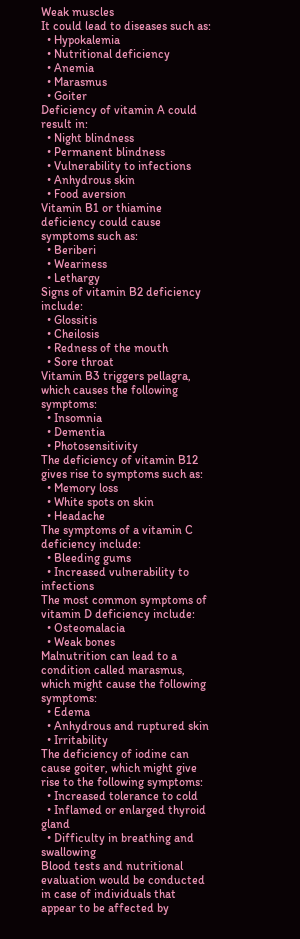Weak muscles
It could lead to diseases such as:
  • Hypokalemia
  • Nutritional deficiency
  • Anemia
  • Marasmus
  • Goiter
Deficiency of vitamin A could result in:
  • Night blindness
  • Permanent blindness
  • Vulnerability to infections
  • Anhydrous skin
  • Food aversion
Vitamin B1 or thiamine deficiency could cause symptoms such as:
  • Beriberi
  • Weariness
  • Lethargy
Signs of vitamin B2 deficiency include:
  • Glossitis
  • Cheilosis
  • Redness of the mouth
  • Sore throat
Vitamin B3 triggers pellagra, which causes the following symptoms:
  • Insomnia
  • Dementia
  • Photosensitivity
The deficiency of vitamin B12 gives rise to symptoms such as:
  • Memory loss
  • White spots on skin
  • Headache
The symptoms of a vitamin C deficiency include:
  • Bleeding gums
  • Increased vulnerability to infections
The most common symptoms of vitamin D deficiency include:
  • Osteomalacia
  • Weak bones
Malnutrition can lead to a condition called marasmus, which might cause the following symptoms:
  • Edema
  • Anhydrous and ruptured skin
  • Irritability
The deficiency of iodine can cause goiter, which might give rise to the following symptoms:
  • Increased tolerance to cold
  • Inflamed or enlarged thyroid gland
  • Difficulty in breathing and swallowing
Blood tests and nutritional evaluation would be conducted in case of individuals that appear to be affected by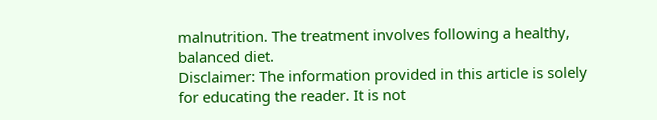malnutrition. The treatment involves following a healthy, balanced diet.
Disclaimer: The information provided in this article is solely for educating the reader. It is not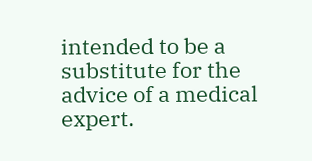intended to be a substitute for the advice of a medical expert.